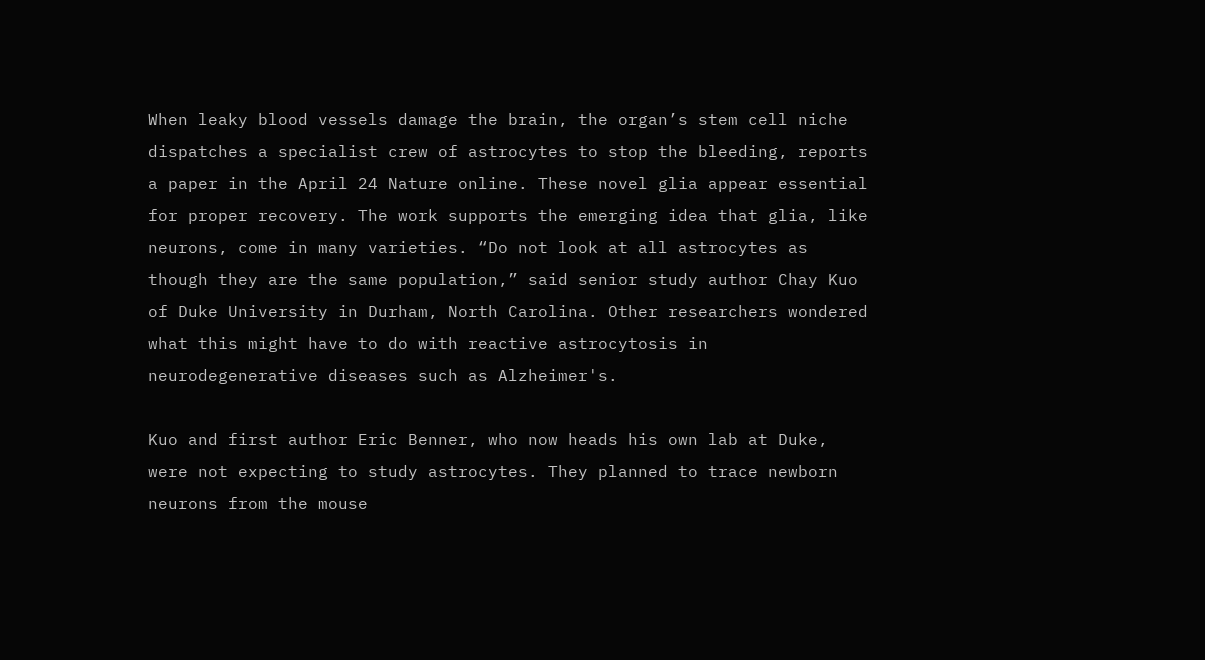When leaky blood vessels damage the brain, the organ’s stem cell niche dispatches a specialist crew of astrocytes to stop the bleeding, reports a paper in the April 24 Nature online. These novel glia appear essential for proper recovery. The work supports the emerging idea that glia, like neurons, come in many varieties. “Do not look at all astrocytes as though they are the same population,” said senior study author Chay Kuo of Duke University in Durham, North Carolina. Other researchers wondered what this might have to do with reactive astrocytosis in neurodegenerative diseases such as Alzheimer's.

Kuo and first author Eric Benner, who now heads his own lab at Duke, were not expecting to study astrocytes. They planned to trace newborn neurons from the mouse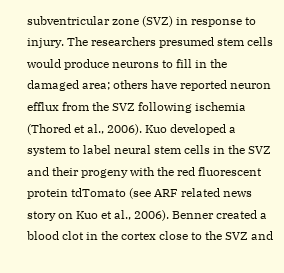subventricular zone (SVZ) in response to injury. The researchers presumed stem cells would produce neurons to fill in the damaged area; others have reported neuron efflux from the SVZ following ischemia (Thored et al., 2006). Kuo developed a system to label neural stem cells in the SVZ and their progeny with the red fluorescent protein tdTomato (see ARF related news story on Kuo et al., 2006). Benner created a blood clot in the cortex close to the SVZ and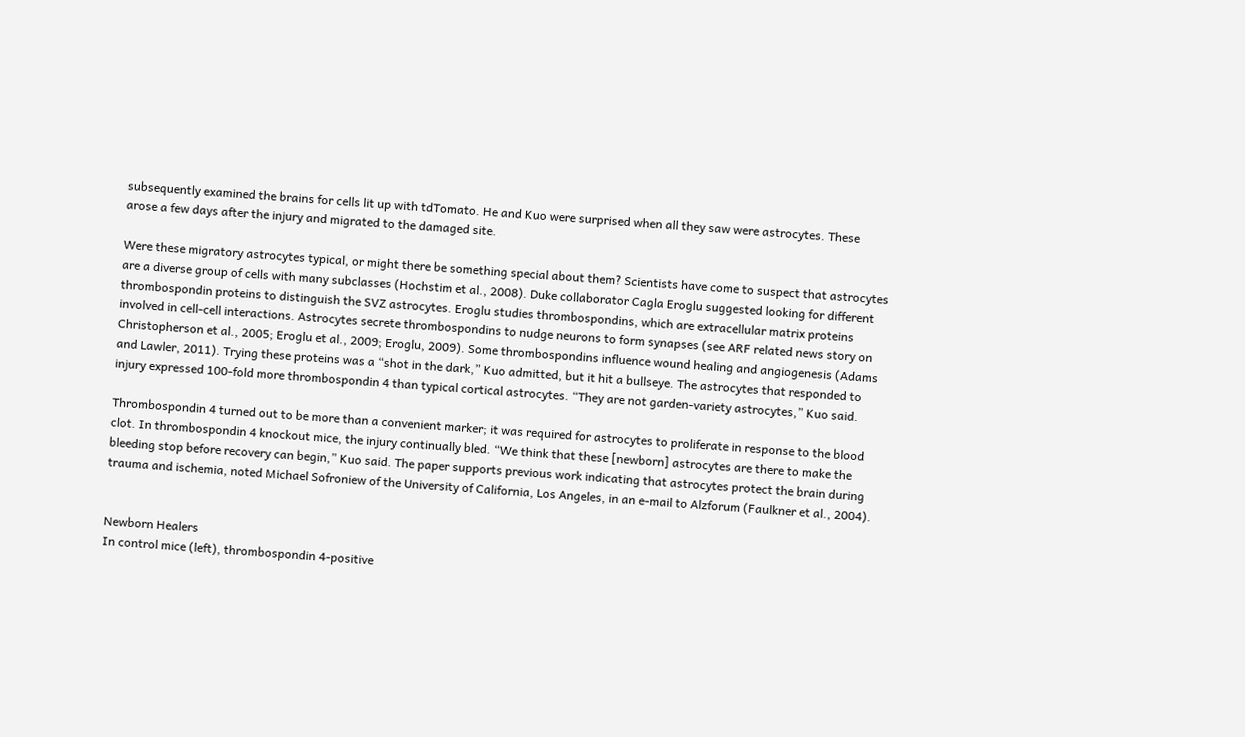subsequently examined the brains for cells lit up with tdTomato. He and Kuo were surprised when all they saw were astrocytes. These arose a few days after the injury and migrated to the damaged site.

Were these migratory astrocytes typical, or might there be something special about them? Scientists have come to suspect that astrocytes are a diverse group of cells with many subclasses (Hochstim et al., 2008). Duke collaborator Cagla Eroglu suggested looking for different thrombospondin proteins to distinguish the SVZ astrocytes. Eroglu studies thrombospondins, which are extracellular matrix proteins involved in cell-cell interactions. Astrocytes secrete thrombospondins to nudge neurons to form synapses (see ARF related news story on Christopherson et al., 2005; Eroglu et al., 2009; Eroglu, 2009). Some thrombospondins influence wound healing and angiogenesis (Adams and Lawler, 2011). Trying these proteins was a “shot in the dark,” Kuo admitted, but it hit a bullseye. The astrocytes that responded to injury expressed 100-fold more thrombospondin 4 than typical cortical astrocytes. “They are not garden-variety astrocytes,” Kuo said.

Thrombospondin 4 turned out to be more than a convenient marker; it was required for astrocytes to proliferate in response to the blood clot. In thrombospondin 4 knockout mice, the injury continually bled. “We think that these [newborn] astrocytes are there to make the bleeding stop before recovery can begin,” Kuo said. The paper supports previous work indicating that astrocytes protect the brain during trauma and ischemia, noted Michael Sofroniew of the University of California, Los Angeles, in an e-mail to Alzforum (Faulkner et al., 2004).


Newborn Healers
In control mice (left), thrombospondin 4-positive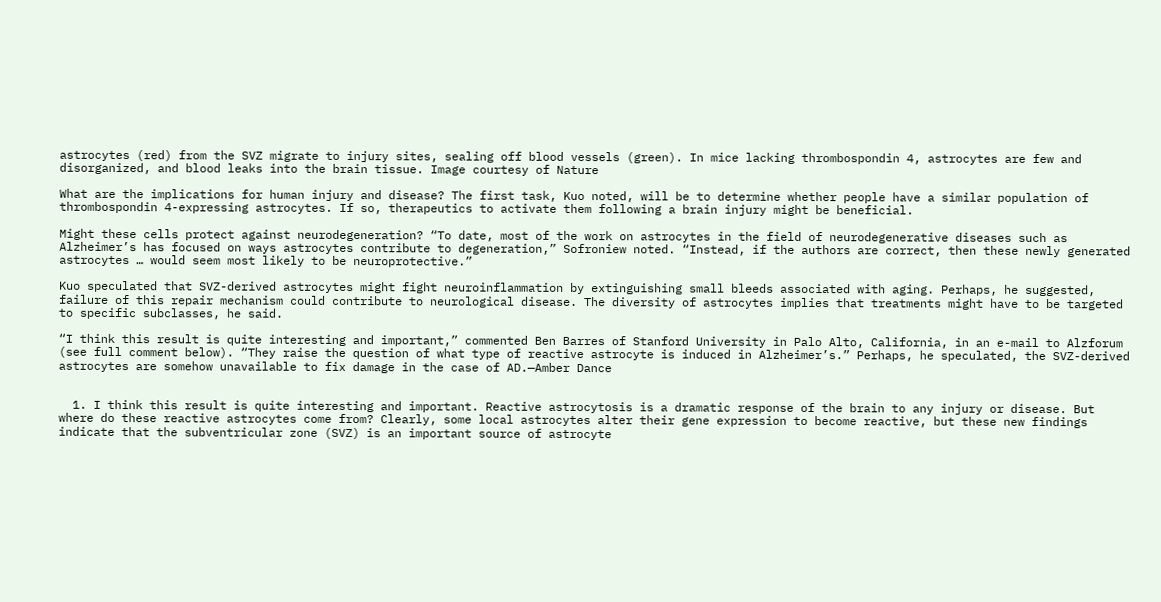astrocytes (red) from the SVZ migrate to injury sites, sealing off blood vessels (green). In mice lacking thrombospondin 4, astrocytes are few and disorganized, and blood leaks into the brain tissue. Image courtesy of Nature

What are the implications for human injury and disease? The first task, Kuo noted, will be to determine whether people have a similar population of thrombospondin 4-expressing astrocytes. If so, therapeutics to activate them following a brain injury might be beneficial.

Might these cells protect against neurodegeneration? “To date, most of the work on astrocytes in the field of neurodegenerative diseases such as Alzheimer’s has focused on ways astrocytes contribute to degeneration,” Sofroniew noted. “Instead, if the authors are correct, then these newly generated astrocytes … would seem most likely to be neuroprotective.”

Kuo speculated that SVZ-derived astrocytes might fight neuroinflammation by extinguishing small bleeds associated with aging. Perhaps, he suggested, failure of this repair mechanism could contribute to neurological disease. The diversity of astrocytes implies that treatments might have to be targeted to specific subclasses, he said.

“I think this result is quite interesting and important,” commented Ben Barres of Stanford University in Palo Alto, California, in an e-mail to Alzforum (see full comment below). “They raise the question of what type of reactive astrocyte is induced in Alzheimer’s.” Perhaps, he speculated, the SVZ-derived astrocytes are somehow unavailable to fix damage in the case of AD.—Amber Dance


  1. I think this result is quite interesting and important. Reactive astrocytosis is a dramatic response of the brain to any injury or disease. But where do these reactive astrocytes come from? Clearly, some local astrocytes alter their gene expression to become reactive, but these new findings indicate that the subventricular zone (SVZ) is an important source of astrocyte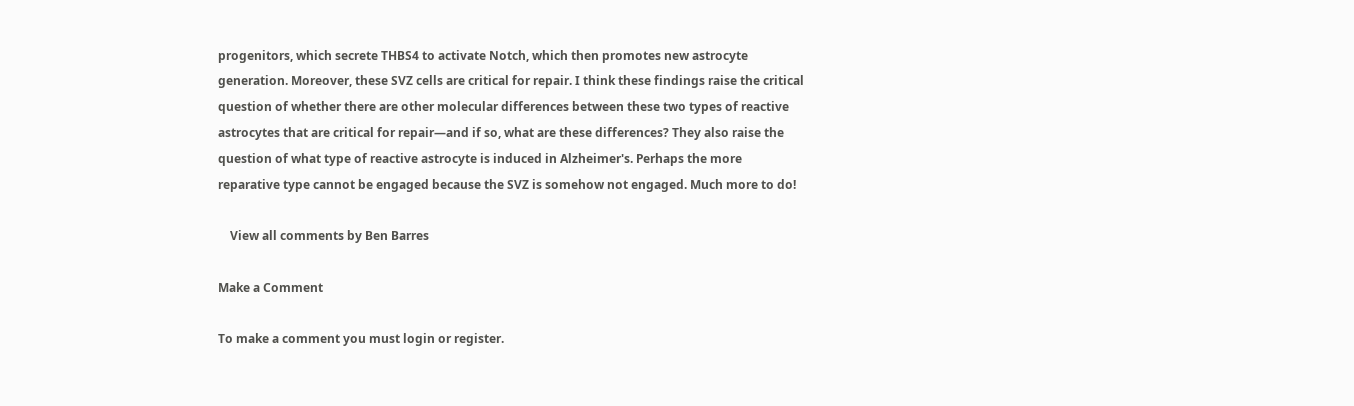progenitors, which secrete THBS4 to activate Notch, which then promotes new astrocyte generation. Moreover, these SVZ cells are critical for repair. I think these findings raise the critical question of whether there are other molecular differences between these two types of reactive astrocytes that are critical for repair—and if so, what are these differences? They also raise the question of what type of reactive astrocyte is induced in Alzheimer's. Perhaps the more reparative type cannot be engaged because the SVZ is somehow not engaged. Much more to do!

    View all comments by Ben Barres

Make a Comment

To make a comment you must login or register.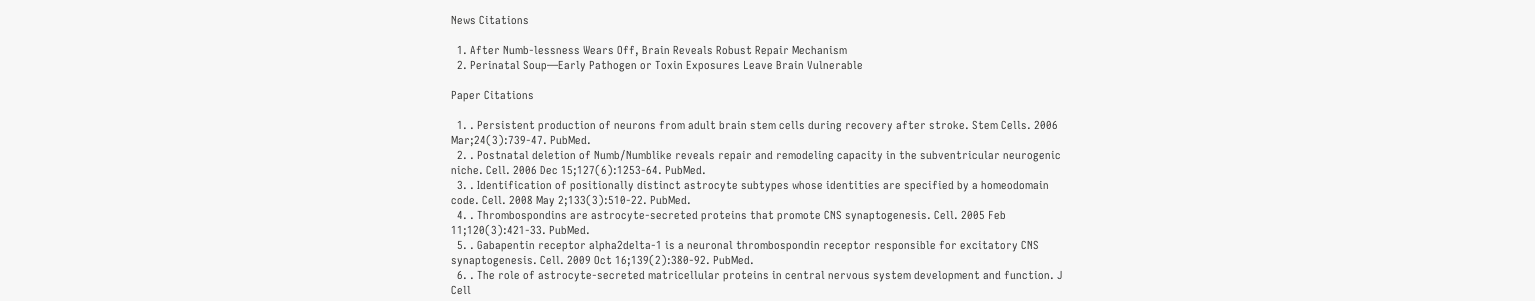News Citations

  1. After Numb-lessness Wears Off, Brain Reveals Robust Repair Mechanism
  2. Perinatal Soup—Early Pathogen or Toxin Exposures Leave Brain Vulnerable

Paper Citations

  1. . Persistent production of neurons from adult brain stem cells during recovery after stroke. Stem Cells. 2006 Mar;24(3):739-47. PubMed.
  2. . Postnatal deletion of Numb/Numblike reveals repair and remodeling capacity in the subventricular neurogenic niche. Cell. 2006 Dec 15;127(6):1253-64. PubMed.
  3. . Identification of positionally distinct astrocyte subtypes whose identities are specified by a homeodomain code. Cell. 2008 May 2;133(3):510-22. PubMed.
  4. . Thrombospondins are astrocyte-secreted proteins that promote CNS synaptogenesis. Cell. 2005 Feb 11;120(3):421-33. PubMed.
  5. . Gabapentin receptor alpha2delta-1 is a neuronal thrombospondin receptor responsible for excitatory CNS synaptogenesis. Cell. 2009 Oct 16;139(2):380-92. PubMed.
  6. . The role of astrocyte-secreted matricellular proteins in central nervous system development and function. J Cell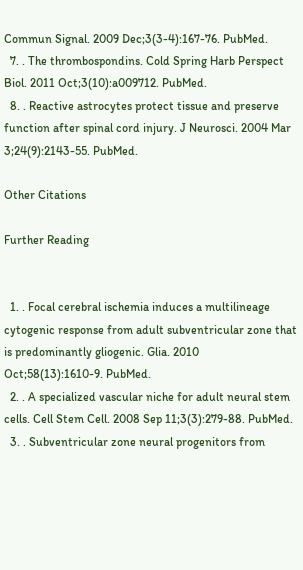Commun Signal. 2009 Dec;3(3-4):167-76. PubMed.
  7. . The thrombospondins. Cold Spring Harb Perspect Biol. 2011 Oct;3(10):a009712. PubMed.
  8. . Reactive astrocytes protect tissue and preserve function after spinal cord injury. J Neurosci. 2004 Mar 3;24(9):2143-55. PubMed.

Other Citations

Further Reading


  1. . Focal cerebral ischemia induces a multilineage cytogenic response from adult subventricular zone that is predominantly gliogenic. Glia. 2010 Oct;58(13):1610-9. PubMed.
  2. . A specialized vascular niche for adult neural stem cells. Cell Stem Cell. 2008 Sep 11;3(3):279-88. PubMed.
  3. . Subventricular zone neural progenitors from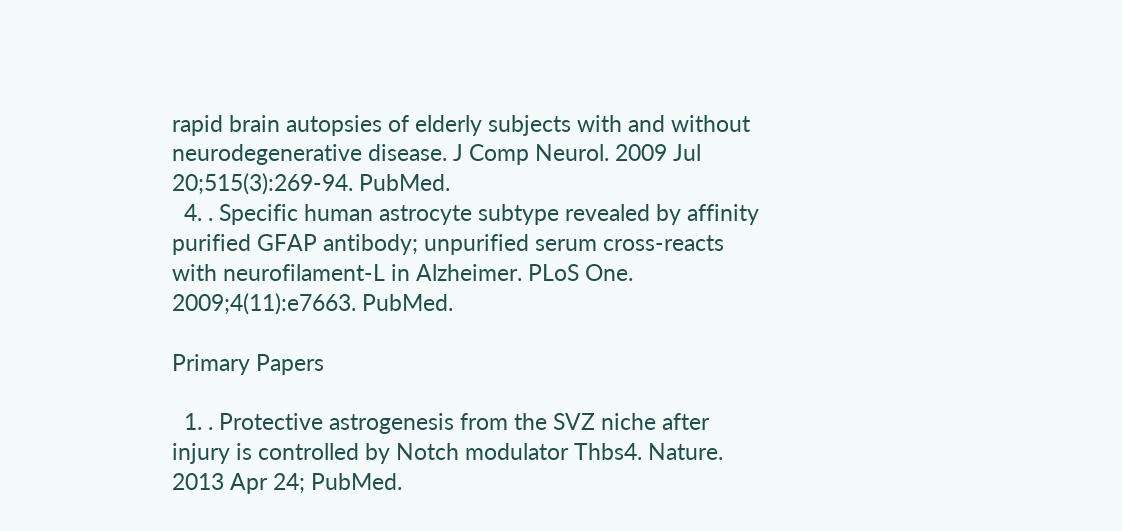rapid brain autopsies of elderly subjects with and without neurodegenerative disease. J Comp Neurol. 2009 Jul 20;515(3):269-94. PubMed.
  4. . Specific human astrocyte subtype revealed by affinity purified GFAP antibody; unpurified serum cross-reacts with neurofilament-L in Alzheimer. PLoS One. 2009;4(11):e7663. PubMed.

Primary Papers

  1. . Protective astrogenesis from the SVZ niche after injury is controlled by Notch modulator Thbs4. Nature. 2013 Apr 24; PubMed.